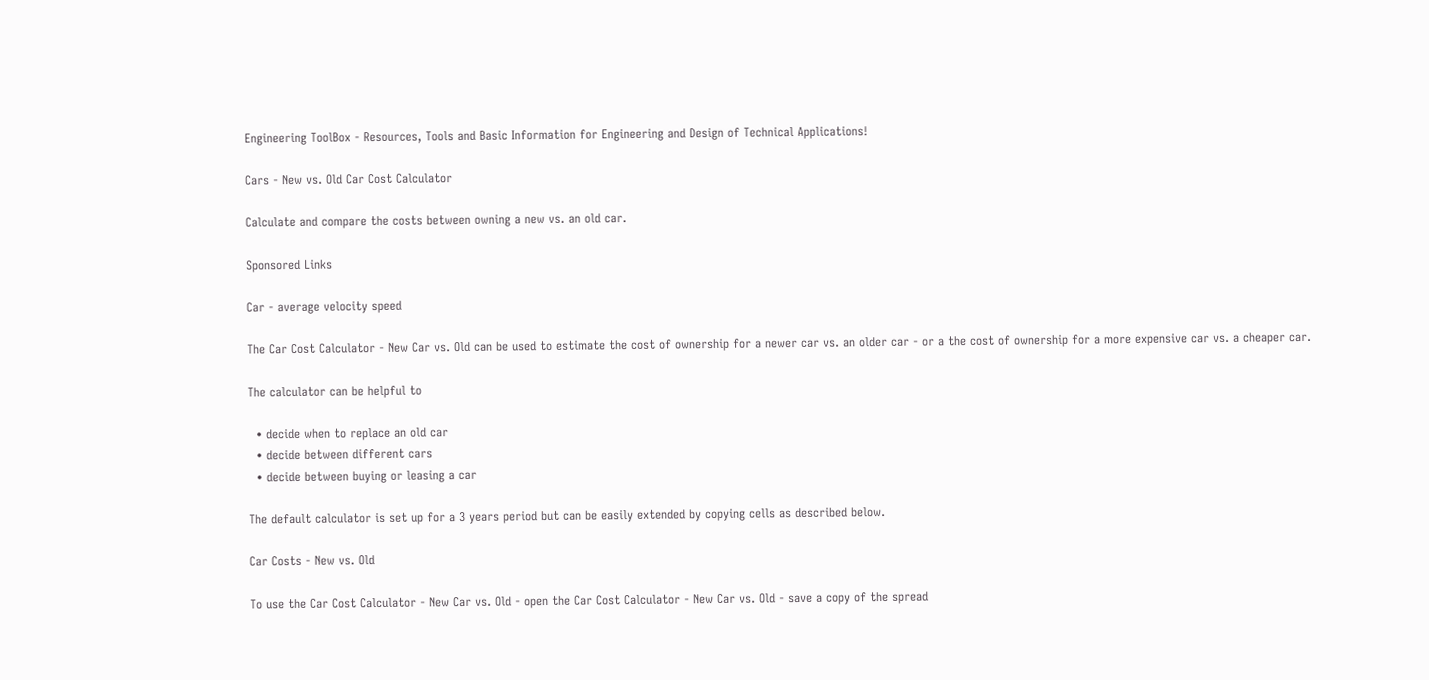Engineering ToolBox - Resources, Tools and Basic Information for Engineering and Design of Technical Applications!

Cars - New vs. Old Car Cost Calculator

Calculate and compare the costs between owning a new vs. an old car.

Sponsored Links

Car - average velocity speed

The Car Cost Calculator - New Car vs. Old can be used to estimate the cost of ownership for a newer car vs. an older car - or a the cost of ownership for a more expensive car vs. a cheaper car.

The calculator can be helpful to

  • decide when to replace an old car
  • decide between different cars
  • decide between buying or leasing a car

The default calculator is set up for a 3 years period but can be easily extended by copying cells as described below.

Car Costs - New vs. Old

To use the Car Cost Calculator - New Car vs. Old - open the Car Cost Calculator - New Car vs. Old - save a copy of the spread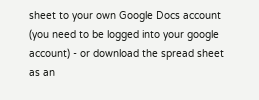sheet to your own Google Docs account (you need to be logged into your google account) - or download the spread sheet as an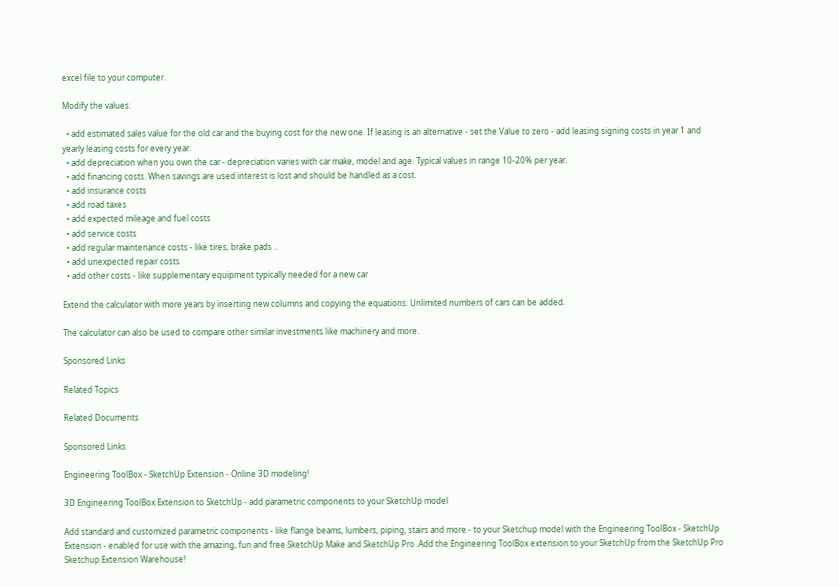excel file to your computer.

Modify the values:

  • add estimated sales value for the old car and the buying cost for the new one. If leasing is an alternative - set the Value to zero - add leasing signing costs in year 1 and yearly leasing costs for every year.
  • add depreciation when you own the car - depreciation varies with car make, model and age. Typical values in range 10-20% per year.
  • add financing costs. When savings are used interest is lost and should be handled as a cost.
  • add insurance costs
  • add road taxes
  • add expected mileage and fuel costs
  • add service costs
  • add regular maintenance costs - like tires, brake pads ..
  • add unexpected repair costs
  • add other costs - like supplementary equipment typically needed for a new car

Extend the calculator with more years by inserting new columns and copying the equations. Unlimited numbers of cars can be added.

The calculator can also be used to compare other similar investments like machinery and more.

Sponsored Links

Related Topics

Related Documents

Sponsored Links

Engineering ToolBox - SketchUp Extension - Online 3D modeling!

3D Engineering ToolBox Extension to SketchUp - add parametric components to your SketchUp model

Add standard and customized parametric components - like flange beams, lumbers, piping, stairs and more - to your Sketchup model with the Engineering ToolBox - SketchUp Extension - enabled for use with the amazing, fun and free SketchUp Make and SketchUp Pro .Add the Engineering ToolBox extension to your SketchUp from the SketchUp Pro Sketchup Extension Warehouse!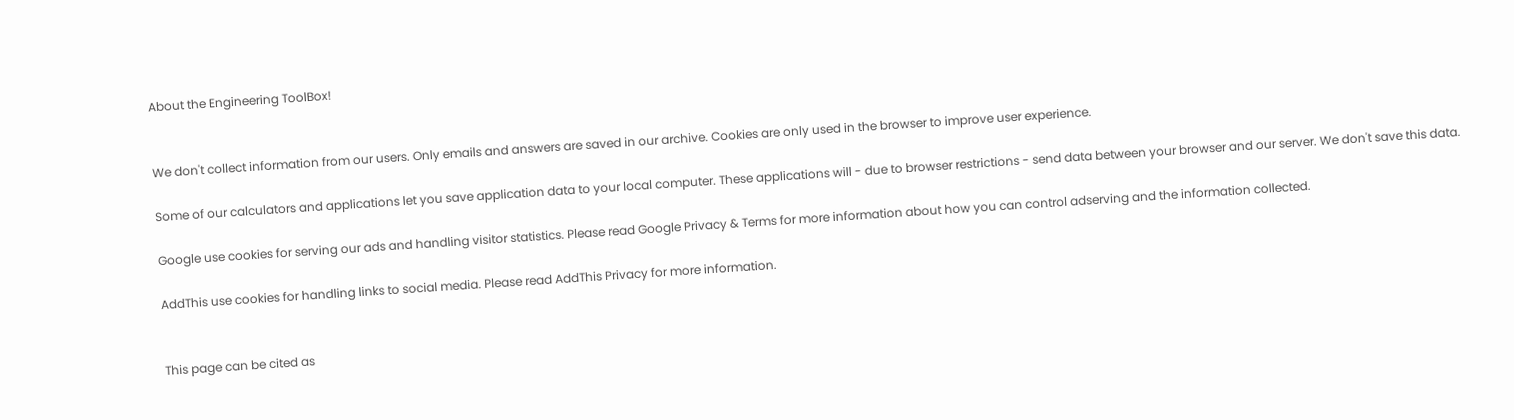About the Engineering ToolBox!


We don't collect information from our users. Only emails and answers are saved in our archive. Cookies are only used in the browser to improve user experience.

Some of our calculators and applications let you save application data to your local computer. These applications will - due to browser restrictions - send data between your browser and our server. We don't save this data.

Google use cookies for serving our ads and handling visitor statistics. Please read Google Privacy & Terms for more information about how you can control adserving and the information collected.

AddThis use cookies for handling links to social media. Please read AddThis Privacy for more information.


This page can be cited as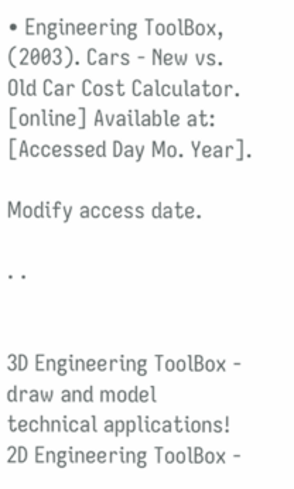• Engineering ToolBox, (2003). Cars - New vs. Old Car Cost Calculator. [online] Available at: [Accessed Day Mo. Year].

Modify access date.

. .


3D Engineering ToolBox - draw and model technical applications! 2D Engineering ToolBox -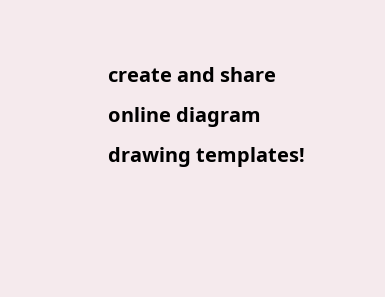create and share online diagram drawing templates!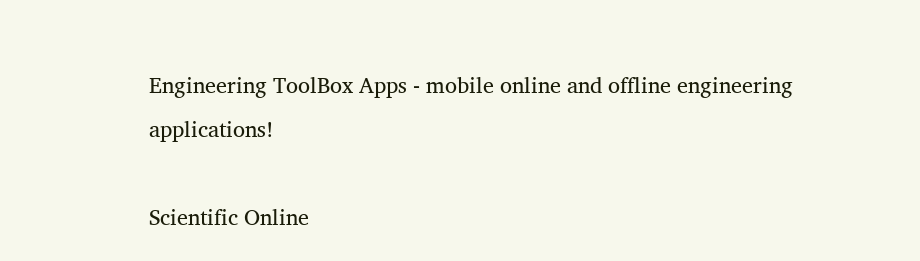Engineering ToolBox Apps - mobile online and offline engineering applications!

Scientific Online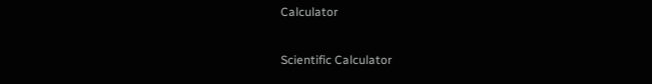Calculator

Scientific Calculator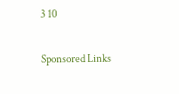3 10

Sponsored Links